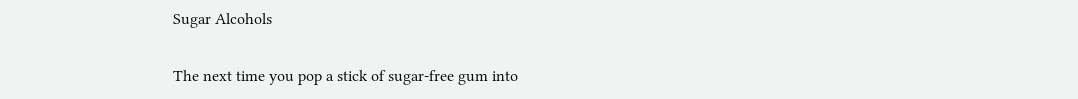Sugar Alcohols

The next time you pop a stick of sugar-free gum into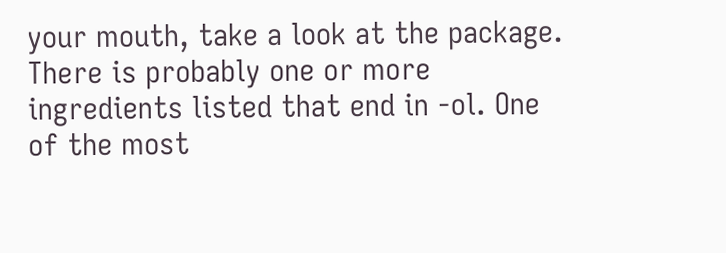your mouth, take a look at the package. There is probably one or more ingredients listed that end in -ol. One of the most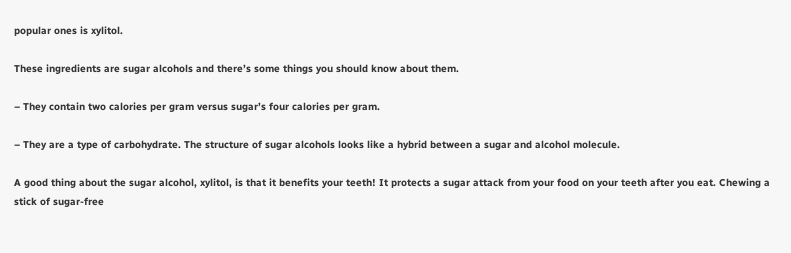popular ones is xylitol.

These ingredients are sugar alcohols and there’s some things you should know about them.

– They contain two calories per gram versus sugar’s four calories per gram.

– They are a type of carbohydrate. The structure of sugar alcohols looks like a hybrid between a sugar and alcohol molecule.

A good thing about the sugar alcohol, xylitol, is that it benefits your teeth! It protects a sugar attack from your food on your teeth after you eat. Chewing a stick of sugar-free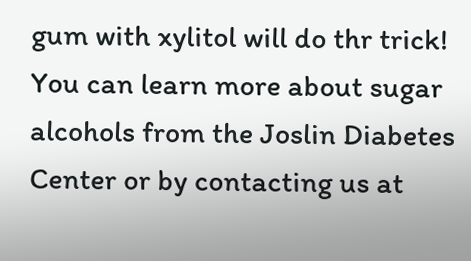gum with xylitol will do thr trick! You can learn more about sugar alcohols from the Joslin Diabetes Center or by contacting us at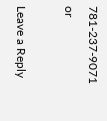781-237-9071 or

Leave a Reply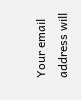Your email address will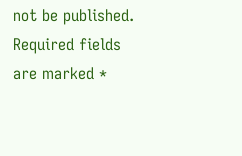not be published. Required fields are marked *